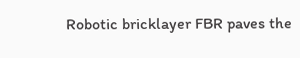Robotic bricklayer FBR paves the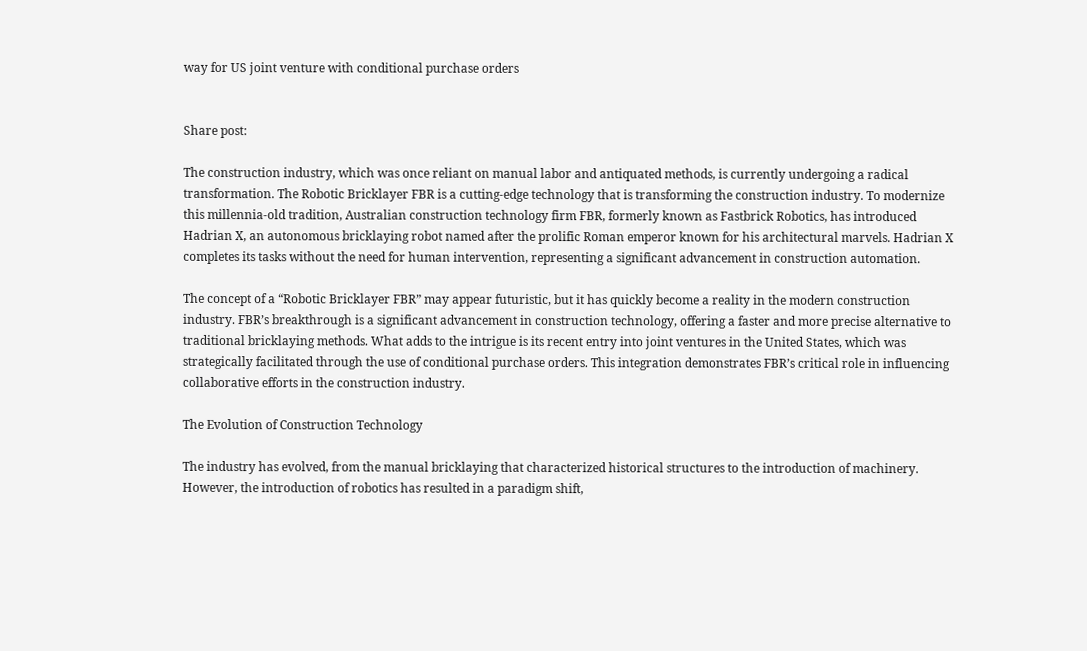way for US joint venture with conditional purchase orders


Share post:

The construction industry, which was once reliant on manual labor and antiquated methods, is currently undergoing a radical transformation. The Robotic Bricklayer FBR is a cutting-edge technology that is transforming the construction industry. To modernize this millennia-old tradition, Australian construction technology firm FBR, formerly known as Fastbrick Robotics, has introduced Hadrian X, an autonomous bricklaying robot named after the prolific Roman emperor known for his architectural marvels. Hadrian X completes its tasks without the need for human intervention, representing a significant advancement in construction automation.

The concept of a “Robotic Bricklayer FBR” may appear futuristic, but it has quickly become a reality in the modern construction industry. FBR’s breakthrough is a significant advancement in construction technology, offering a faster and more precise alternative to traditional bricklaying methods. What adds to the intrigue is its recent entry into joint ventures in the United States, which was strategically facilitated through the use of conditional purchase orders. This integration demonstrates FBR’s critical role in influencing collaborative efforts in the construction industry.

The Evolution of Construction Technology

The industry has evolved, from the manual bricklaying that characterized historical structures to the introduction of machinery. However, the introduction of robotics has resulted in a paradigm shift,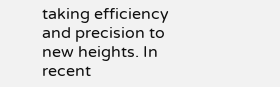taking efficiency and precision to new heights. In recent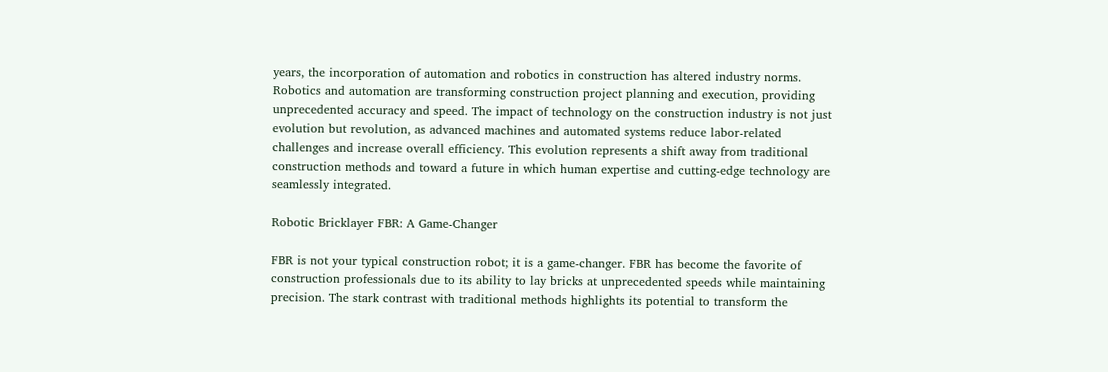years, the incorporation of automation and robotics in construction has altered industry norms. Robotics and automation are transforming construction project planning and execution, providing unprecedented accuracy and speed. The impact of technology on the construction industry is not just evolution but revolution, as advanced machines and automated systems reduce labor-related challenges and increase overall efficiency. This evolution represents a shift away from traditional construction methods and toward a future in which human expertise and cutting-edge technology are seamlessly integrated.

Robotic Bricklayer FBR: A Game-Changer

FBR is not your typical construction robot; it is a game-changer. FBR has become the favorite of construction professionals due to its ability to lay bricks at unprecedented speeds while maintaining precision. The stark contrast with traditional methods highlights its potential to transform the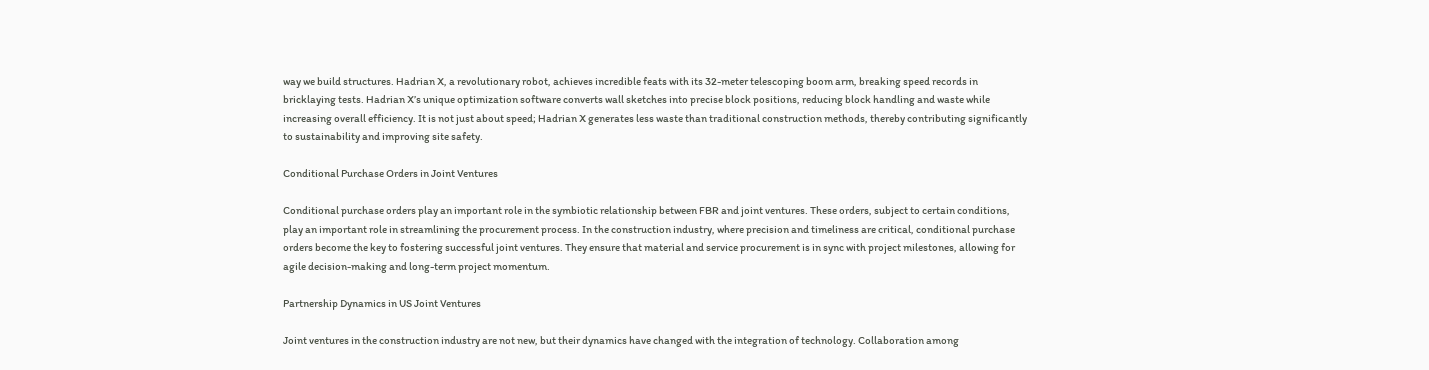way we build structures. Hadrian X, a revolutionary robot, achieves incredible feats with its 32-meter telescoping boom arm, breaking speed records in bricklaying tests. Hadrian X’s unique optimization software converts wall sketches into precise block positions, reducing block handling and waste while increasing overall efficiency. It is not just about speed; Hadrian X generates less waste than traditional construction methods, thereby contributing significantly to sustainability and improving site safety.

Conditional Purchase Orders in Joint Ventures

Conditional purchase orders play an important role in the symbiotic relationship between FBR and joint ventures. These orders, subject to certain conditions, play an important role in streamlining the procurement process. In the construction industry, where precision and timeliness are critical, conditional purchase orders become the key to fostering successful joint ventures. They ensure that material and service procurement is in sync with project milestones, allowing for agile decision-making and long-term project momentum.

Partnership Dynamics in US Joint Ventures

Joint ventures in the construction industry are not new, but their dynamics have changed with the integration of technology. Collaboration among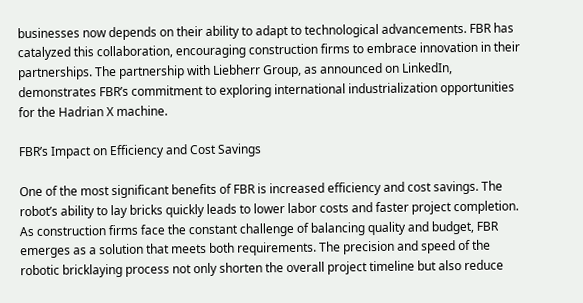businesses now depends on their ability to adapt to technological advancements. FBR has catalyzed this collaboration, encouraging construction firms to embrace innovation in their partnerships. The partnership with Liebherr Group, as announced on LinkedIn, demonstrates FBR’s commitment to exploring international industrialization opportunities for the Hadrian X machine.

FBR’s Impact on Efficiency and Cost Savings

One of the most significant benefits of FBR is increased efficiency and cost savings. The robot’s ability to lay bricks quickly leads to lower labor costs and faster project completion. As construction firms face the constant challenge of balancing quality and budget, FBR emerges as a solution that meets both requirements. The precision and speed of the robotic bricklaying process not only shorten the overall project timeline but also reduce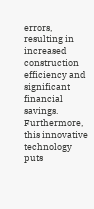errors, resulting in increased construction efficiency and significant financial savings. Furthermore, this innovative technology puts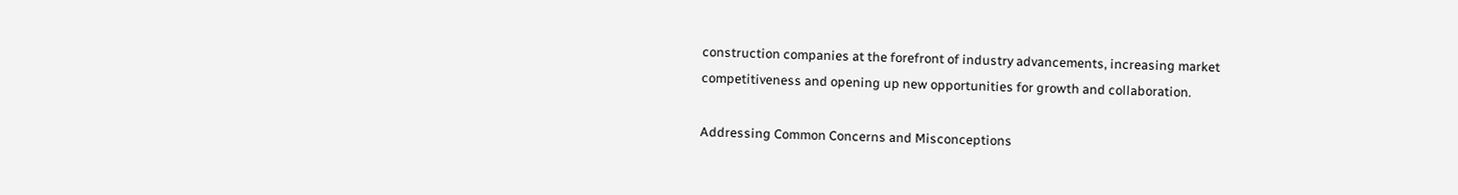construction companies at the forefront of industry advancements, increasing market competitiveness and opening up new opportunities for growth and collaboration.

Addressing Common Concerns and Misconceptions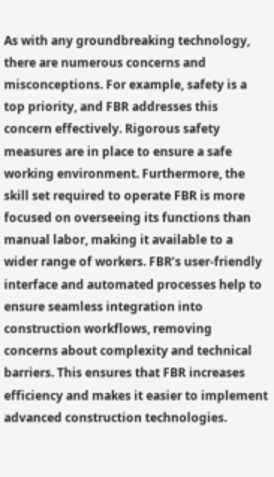As with any groundbreaking technology, there are numerous concerns and misconceptions. For example, safety is a top priority, and FBR addresses this concern effectively. Rigorous safety measures are in place to ensure a safe working environment. Furthermore, the skill set required to operate FBR is more focused on overseeing its functions than manual labor, making it available to a wider range of workers. FBR’s user-friendly interface and automated processes help to ensure seamless integration into construction workflows, removing concerns about complexity and technical barriers. This ensures that FBR increases efficiency and makes it easier to implement advanced construction technologies.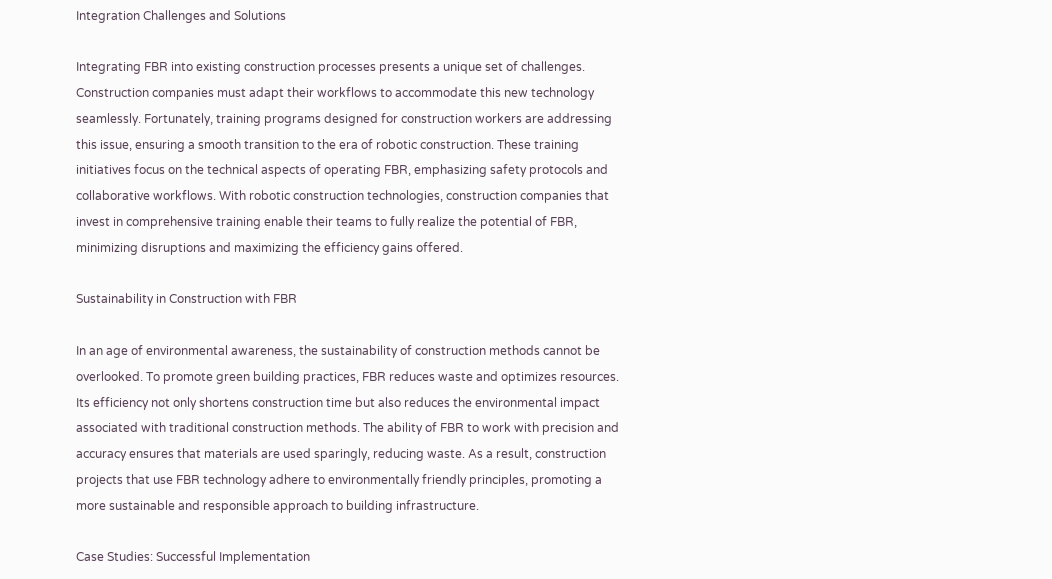Integration Challenges and Solutions

Integrating FBR into existing construction processes presents a unique set of challenges. Construction companies must adapt their workflows to accommodate this new technology seamlessly. Fortunately, training programs designed for construction workers are addressing this issue, ensuring a smooth transition to the era of robotic construction. These training initiatives focus on the technical aspects of operating FBR, emphasizing safety protocols and collaborative workflows. With robotic construction technologies, construction companies that invest in comprehensive training enable their teams to fully realize the potential of FBR, minimizing disruptions and maximizing the efficiency gains offered.

Sustainability in Construction with FBR

In an age of environmental awareness, the sustainability of construction methods cannot be overlooked. To promote green building practices, FBR reduces waste and optimizes resources. Its efficiency not only shortens construction time but also reduces the environmental impact associated with traditional construction methods. The ability of FBR to work with precision and accuracy ensures that materials are used sparingly, reducing waste. As a result, construction projects that use FBR technology adhere to environmentally friendly principles, promoting a more sustainable and responsible approach to building infrastructure.

Case Studies: Successful Implementation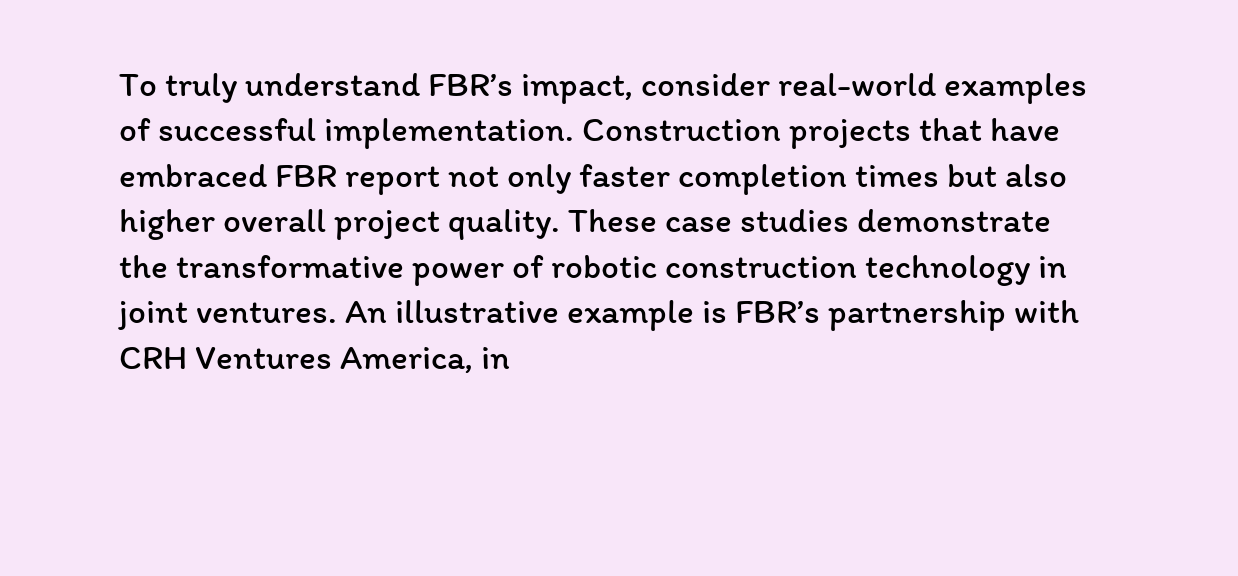To truly understand FBR’s impact, consider real-world examples of successful implementation. Construction projects that have embraced FBR report not only faster completion times but also higher overall project quality. These case studies demonstrate the transformative power of robotic construction technology in joint ventures. An illustrative example is FBR’s partnership with CRH Ventures America, in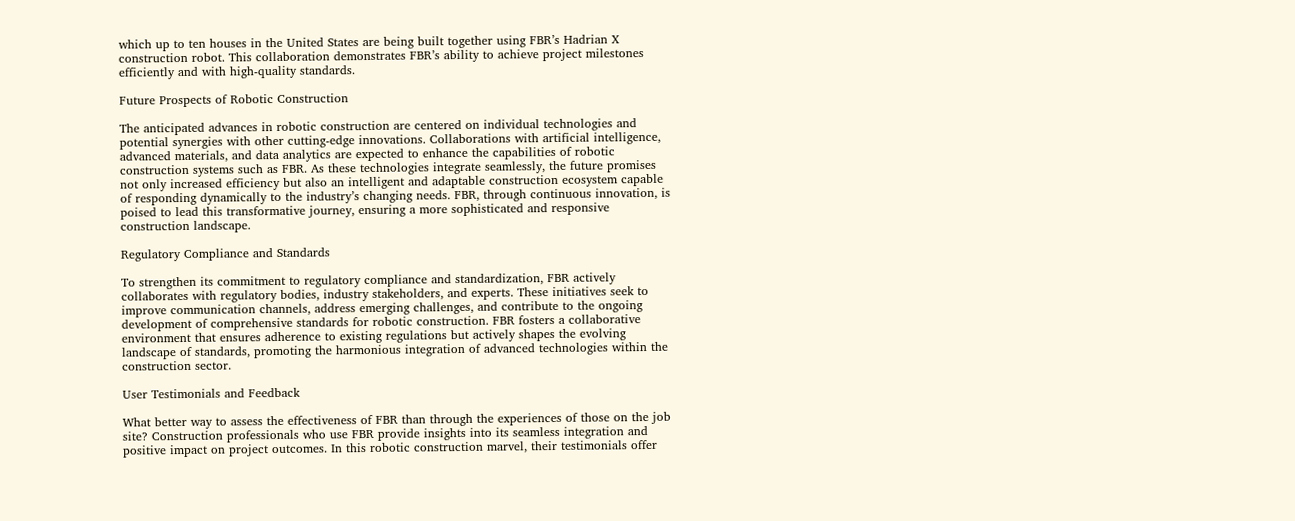which up to ten houses in the United States are being built together using FBR’s Hadrian X construction robot. This collaboration demonstrates FBR’s ability to achieve project milestones efficiently and with high-quality standards.

Future Prospects of Robotic Construction

The anticipated advances in robotic construction are centered on individual technologies and potential synergies with other cutting-edge innovations. Collaborations with artificial intelligence, advanced materials, and data analytics are expected to enhance the capabilities of robotic construction systems such as FBR. As these technologies integrate seamlessly, the future promises not only increased efficiency but also an intelligent and adaptable construction ecosystem capable of responding dynamically to the industry’s changing needs. FBR, through continuous innovation, is poised to lead this transformative journey, ensuring a more sophisticated and responsive construction landscape.

Regulatory Compliance and Standards

To strengthen its commitment to regulatory compliance and standardization, FBR actively collaborates with regulatory bodies, industry stakeholders, and experts. These initiatives seek to improve communication channels, address emerging challenges, and contribute to the ongoing development of comprehensive standards for robotic construction. FBR fosters a collaborative environment that ensures adherence to existing regulations but actively shapes the evolving landscape of standards, promoting the harmonious integration of advanced technologies within the construction sector.

User Testimonials and Feedback

What better way to assess the effectiveness of FBR than through the experiences of those on the job site? Construction professionals who use FBR provide insights into its seamless integration and positive impact on project outcomes. In this robotic construction marvel, their testimonials offer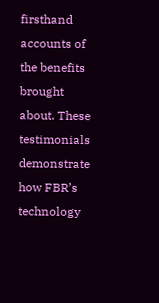firsthand accounts of the benefits brought about. These testimonials demonstrate how FBR’s technology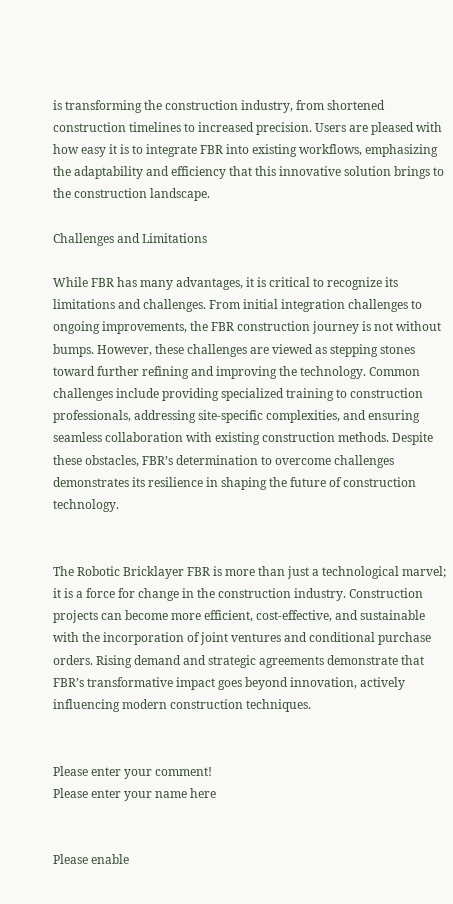is transforming the construction industry, from shortened construction timelines to increased precision. Users are pleased with how easy it is to integrate FBR into existing workflows, emphasizing the adaptability and efficiency that this innovative solution brings to the construction landscape.

Challenges and Limitations

While FBR has many advantages, it is critical to recognize its limitations and challenges. From initial integration challenges to ongoing improvements, the FBR construction journey is not without bumps. However, these challenges are viewed as stepping stones toward further refining and improving the technology. Common challenges include providing specialized training to construction professionals, addressing site-specific complexities, and ensuring seamless collaboration with existing construction methods. Despite these obstacles, FBR’s determination to overcome challenges demonstrates its resilience in shaping the future of construction technology.


The Robotic Bricklayer FBR is more than just a technological marvel; it is a force for change in the construction industry. Construction projects can become more efficient, cost-effective, and sustainable with the incorporation of joint ventures and conditional purchase orders. Rising demand and strategic agreements demonstrate that FBR’s transformative impact goes beyond innovation, actively influencing modern construction techniques.


Please enter your comment!
Please enter your name here


Please enable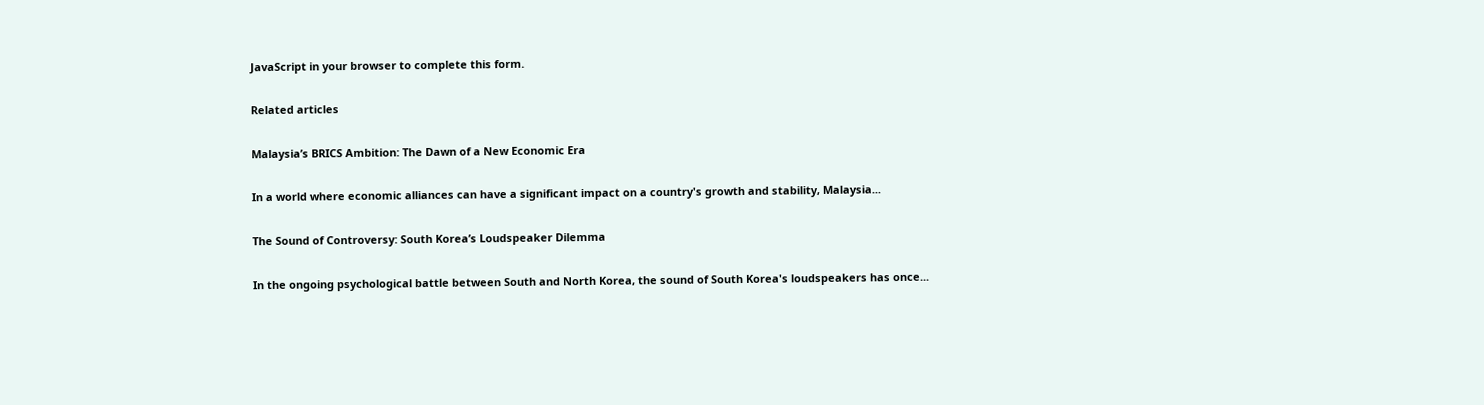JavaScript in your browser to complete this form.

Related articles

Malaysia’s BRICS Ambition: The Dawn of a New Economic Era

In a world where economic alliances can have a significant impact on a country's growth and stability, Malaysia...

The Sound of Controversy: South Korea’s Loudspeaker Dilemma

In the ongoing psychological battle between South and North Korea, the sound of South Korea's loudspeakers has once...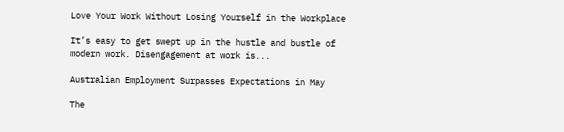Love Your Work Without Losing Yourself in the Workplace

It’s easy to get swept up in the hustle and bustle of modern work. Disengagement at work is...

Australian Employment Surpasses Expectations in May

The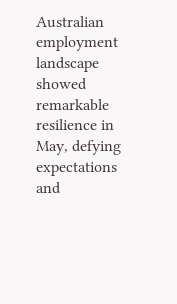Australian employment landscape showed remarkable resilience in May, defying expectations and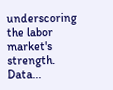underscoring the labor market's strength. Data...